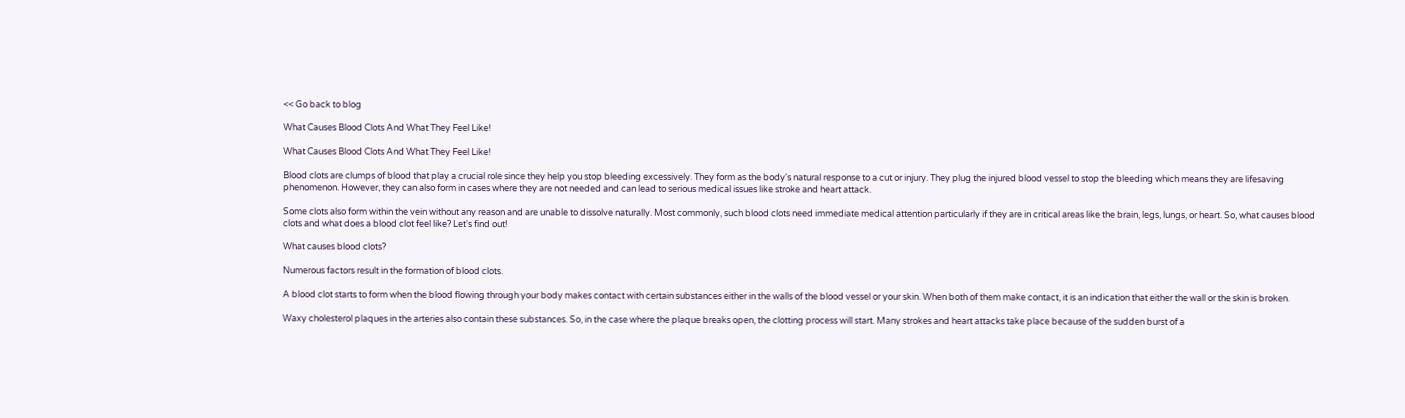<< Go back to blog

What Causes Blood Clots And What They Feel Like!

What Causes Blood Clots And What They Feel Like!

Blood clots are clumps of blood that play a crucial role since they help you stop bleeding excessively. They form as the body's natural response to a cut or injury. They plug the injured blood vessel to stop the bleeding which means they are lifesaving phenomenon. However, they can also form in cases where they are not needed and can lead to serious medical issues like stroke and heart attack.

Some clots also form within the vein without any reason and are unable to dissolve naturally. Most commonly, such blood clots need immediate medical attention particularly if they are in critical areas like the brain, legs, lungs, or heart. So, what causes blood clots and what does a blood clot feel like? Let's find out!

What causes blood clots?

Numerous factors result in the formation of blood clots.

A blood clot starts to form when the blood flowing through your body makes contact with certain substances either in the walls of the blood vessel or your skin. When both of them make contact, it is an indication that either the wall or the skin is broken.

Waxy cholesterol plaques in the arteries also contain these substances. So, in the case where the plaque breaks open, the clotting process will start. Many strokes and heart attacks take place because of the sudden burst of a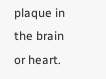plaque in the brain or heart.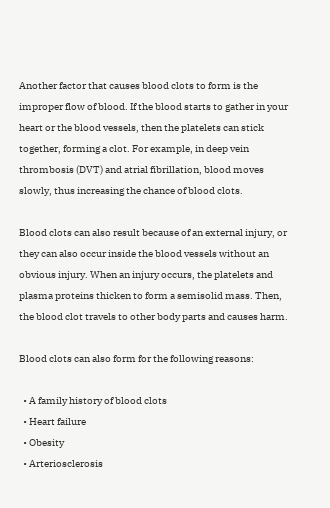Another factor that causes blood clots to form is the improper flow of blood. If the blood starts to gather in your heart or the blood vessels, then the platelets can stick together, forming a clot. For example, in deep vein thrombosis (DVT) and atrial fibrillation, blood moves slowly, thus increasing the chance of blood clots.

Blood clots can also result because of an external injury, or they can also occur inside the blood vessels without an obvious injury. When an injury occurs, the platelets and plasma proteins thicken to form a semisolid mass. Then, the blood clot travels to other body parts and causes harm.

Blood clots can also form for the following reasons:

  • A family history of blood clots
  • Heart failure
  • Obesity
  • Arteriosclerosis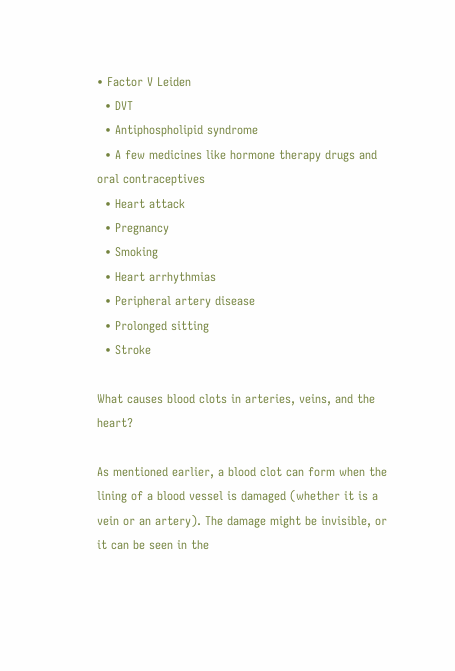• Factor V Leiden
  • DVT
  • Antiphospholipid syndrome
  • A few medicines like hormone therapy drugs and oral contraceptives
  • Heart attack
  • Pregnancy
  • Smoking
  • Heart arrhythmias
  • Peripheral artery disease
  • Prolonged sitting
  • Stroke

What causes blood clots in arteries, veins, and the heart?

As mentioned earlier, a blood clot can form when the lining of a blood vessel is damaged (whether it is a vein or an artery). The damage might be invisible, or it can be seen in the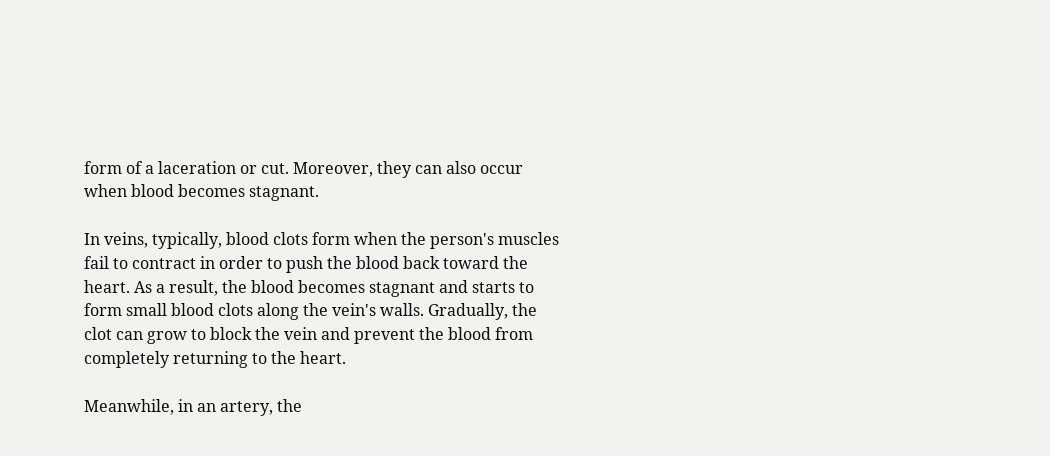form of a laceration or cut. Moreover, they can also occur when blood becomes stagnant.

In veins, typically, blood clots form when the person's muscles fail to contract in order to push the blood back toward the heart. As a result, the blood becomes stagnant and starts to form small blood clots along the vein's walls. Gradually, the clot can grow to block the vein and prevent the blood from completely returning to the heart.

Meanwhile, in an artery, the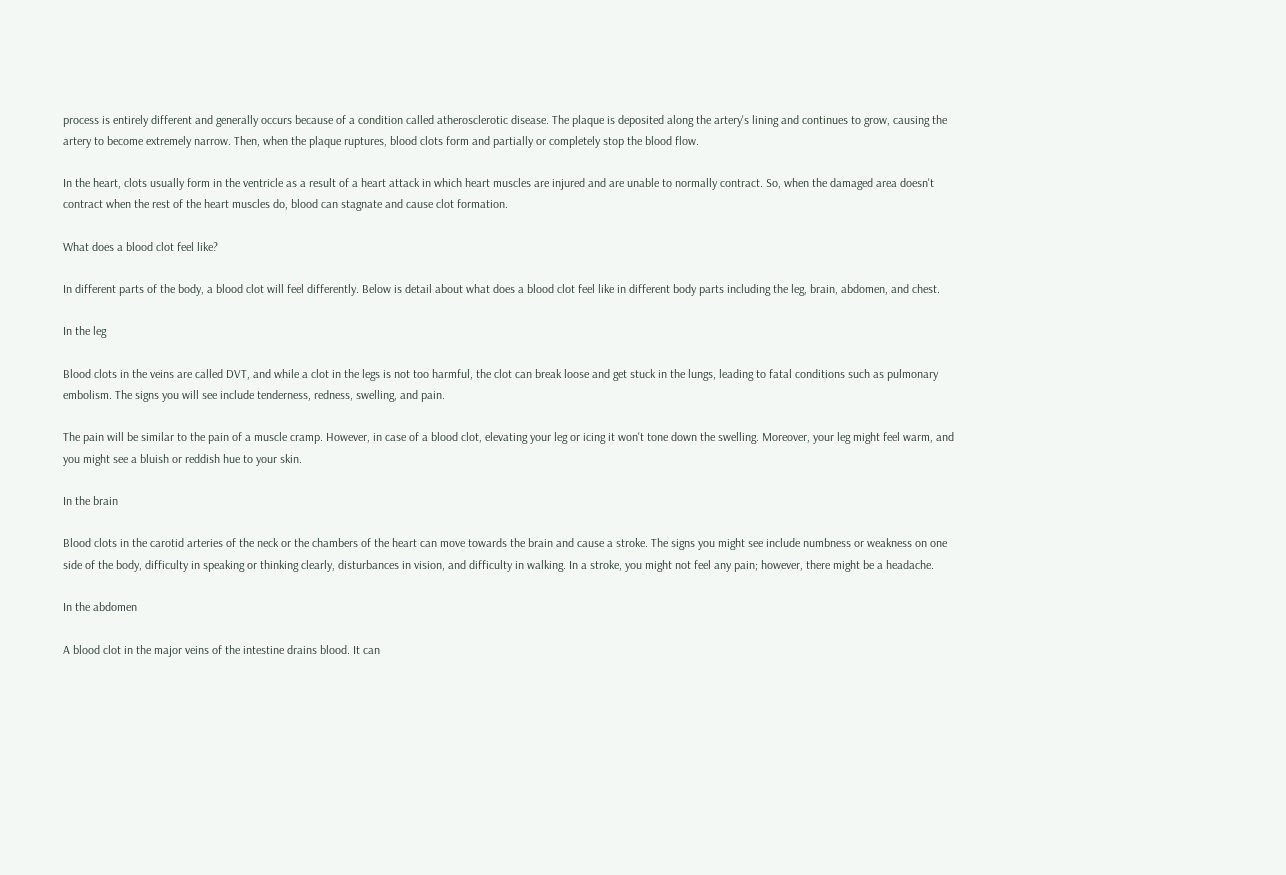process is entirely different and generally occurs because of a condition called atherosclerotic disease. The plaque is deposited along the artery's lining and continues to grow, causing the artery to become extremely narrow. Then, when the plaque ruptures, blood clots form and partially or completely stop the blood flow.

In the heart, clots usually form in the ventricle as a result of a heart attack in which heart muscles are injured and are unable to normally contract. So, when the damaged area doesn't contract when the rest of the heart muscles do, blood can stagnate and cause clot formation.

What does a blood clot feel like?

In different parts of the body, a blood clot will feel differently. Below is detail about what does a blood clot feel like in different body parts including the leg, brain, abdomen, and chest.

In the leg

Blood clots in the veins are called DVT, and while a clot in the legs is not too harmful, the clot can break loose and get stuck in the lungs, leading to fatal conditions such as pulmonary embolism. The signs you will see include tenderness, redness, swelling, and pain.

The pain will be similar to the pain of a muscle cramp. However, in case of a blood clot, elevating your leg or icing it won't tone down the swelling. Moreover, your leg might feel warm, and you might see a bluish or reddish hue to your skin.

In the brain

Blood clots in the carotid arteries of the neck or the chambers of the heart can move towards the brain and cause a stroke. The signs you might see include numbness or weakness on one side of the body, difficulty in speaking or thinking clearly, disturbances in vision, and difficulty in walking. In a stroke, you might not feel any pain; however, there might be a headache.

In the abdomen

A blood clot in the major veins of the intestine drains blood. It can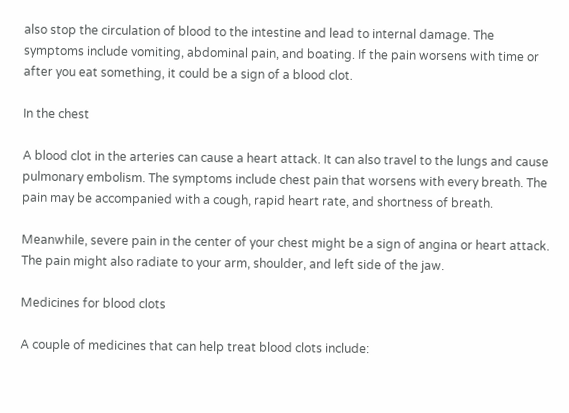also stop the circulation of blood to the intestine and lead to internal damage. The symptoms include vomiting, abdominal pain, and boating. If the pain worsens with time or after you eat something, it could be a sign of a blood clot.

In the chest

A blood clot in the arteries can cause a heart attack. It can also travel to the lungs and cause pulmonary embolism. The symptoms include chest pain that worsens with every breath. The pain may be accompanied with a cough, rapid heart rate, and shortness of breath.

Meanwhile, severe pain in the center of your chest might be a sign of angina or heart attack. The pain might also radiate to your arm, shoulder, and left side of the jaw.

Medicines for blood clots

A couple of medicines that can help treat blood clots include: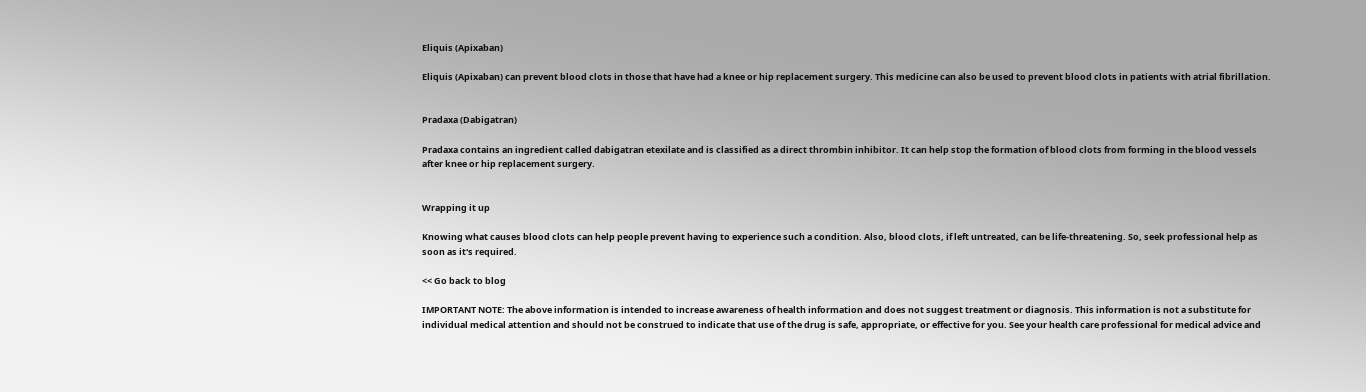Eliquis (Apixaban)

Eliquis (Apixaban) can prevent blood clots in those that have had a knee or hip replacement surgery. This medicine can also be used to prevent blood clots in patients with atrial fibrillation.


Pradaxa (Dabigatran)

Pradaxa contains an ingredient called dabigatran etexilate and is classified as a direct thrombin inhibitor. It can help stop the formation of blood clots from forming in the blood vessels after knee or hip replacement surgery.


Wrapping it up

Knowing what causes blood clots can help people prevent having to experience such a condition. Also, blood clots, if left untreated, can be life-threatening. So, seek professional help as soon as it's required.

<< Go back to blog

IMPORTANT NOTE: The above information is intended to increase awareness of health information and does not suggest treatment or diagnosis. This information is not a substitute for individual medical attention and should not be construed to indicate that use of the drug is safe, appropriate, or effective for you. See your health care professional for medical advice and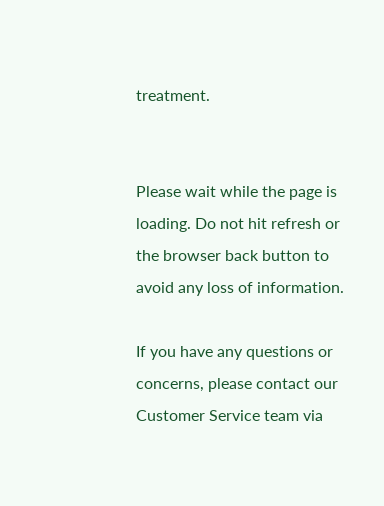treatment.


Please wait while the page is loading. Do not hit refresh or the browser back button to avoid any loss of information.

If you have any questions or concerns, please contact our Customer Service team via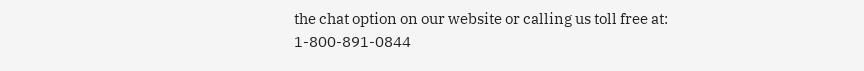the chat option on our website or calling us toll free at: 1-800-891-0844